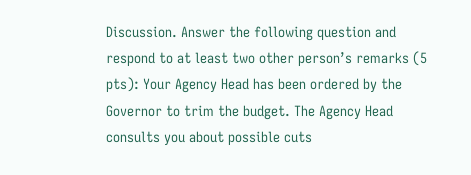Discussion. Answer the following question and respond to at least two other person’s remarks (5 pts): Your Agency Head has been ordered by the Governor to trim the budget. The Agency Head consults you about possible cuts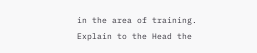in the area of training. Explain to the Head the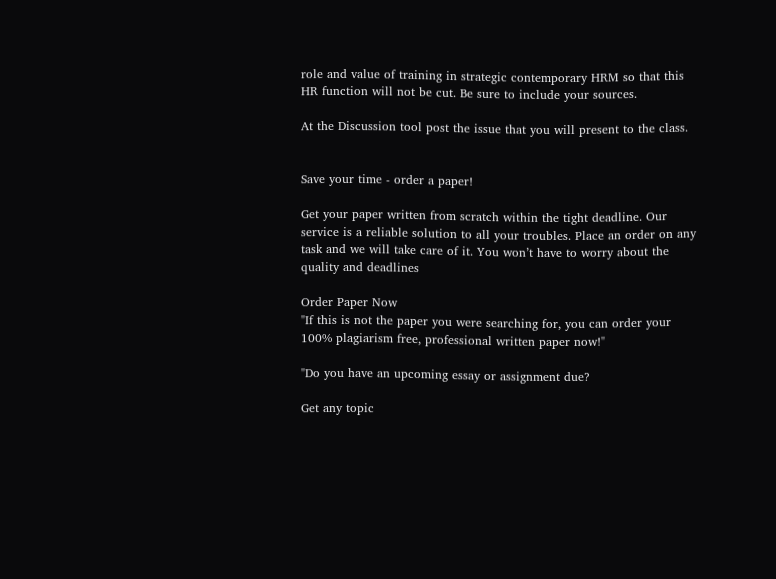role and value of training in strategic contemporary HRM so that this HR function will not be cut. Be sure to include your sources.

At the Discussion tool post the issue that you will present to the class.


Save your time - order a paper!

Get your paper written from scratch within the tight deadline. Our service is a reliable solution to all your troubles. Place an order on any task and we will take care of it. You won’t have to worry about the quality and deadlines

Order Paper Now
"If this is not the paper you were searching for, you can order your 100% plagiarism free, professional written paper now!"

"Do you have an upcoming essay or assignment due?

Get any topic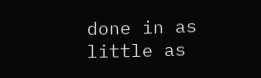done in as little as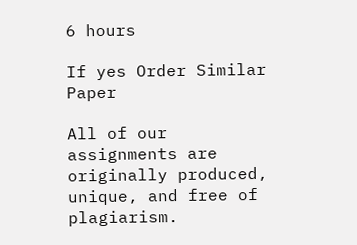6 hours

If yes Order Similar Paper

All of our assignments are originally produced, unique, and free of plagiarism.